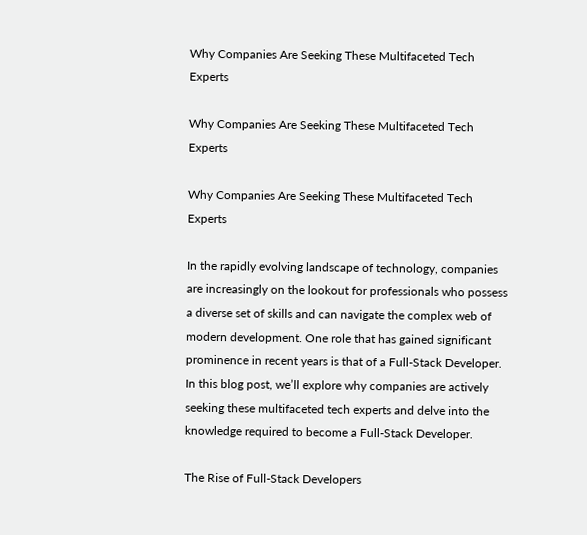Why Companies Are Seeking These Multifaceted Tech Experts

Why Companies Are Seeking These Multifaceted Tech Experts

Why Companies Are Seeking These Multifaceted Tech Experts

In the rapidly evolving landscape of technology, companies are increasingly on the lookout for professionals who possess a diverse set of skills and can navigate the complex web of modern development. One role that has gained significant prominence in recent years is that of a Full-Stack Developer. In this blog post, we’ll explore why companies are actively seeking these multifaceted tech experts and delve into the knowledge required to become a Full-Stack Developer.

The Rise of Full-Stack Developers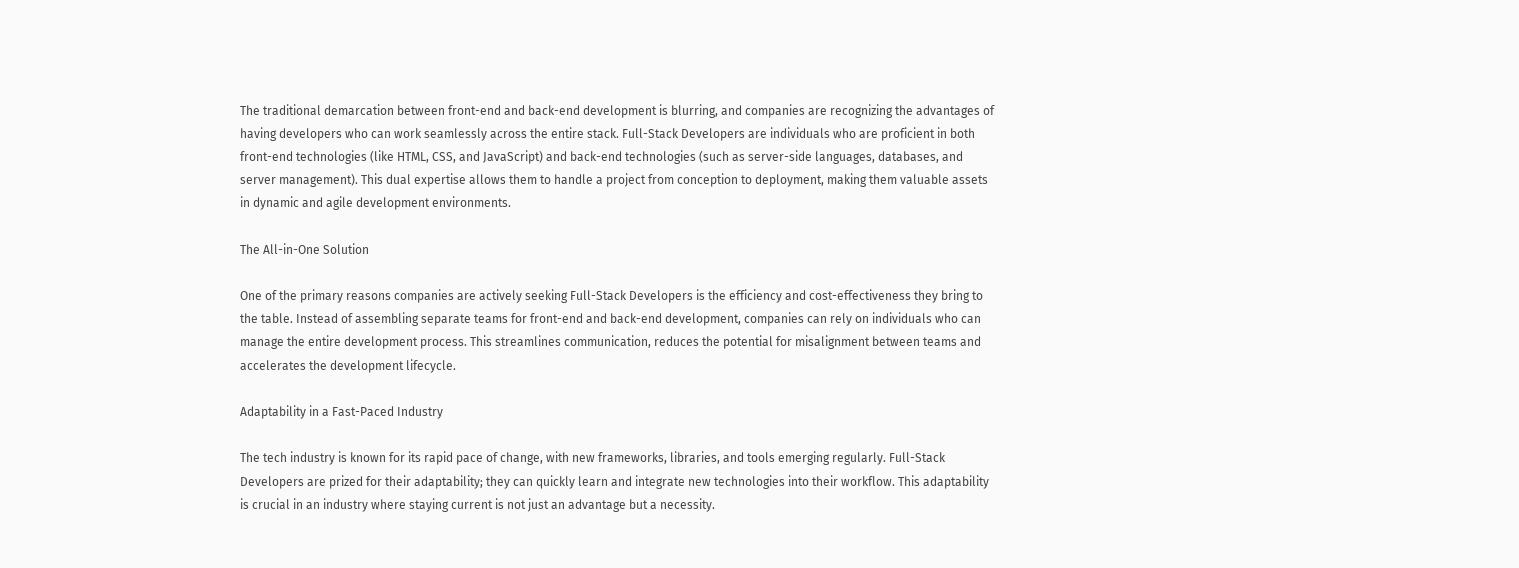The traditional demarcation between front-end and back-end development is blurring, and companies are recognizing the advantages of having developers who can work seamlessly across the entire stack. Full-Stack Developers are individuals who are proficient in both front-end technologies (like HTML, CSS, and JavaScript) and back-end technologies (such as server-side languages, databases, and server management). This dual expertise allows them to handle a project from conception to deployment, making them valuable assets in dynamic and agile development environments.

The All-in-One Solution

One of the primary reasons companies are actively seeking Full-Stack Developers is the efficiency and cost-effectiveness they bring to the table. Instead of assembling separate teams for front-end and back-end development, companies can rely on individuals who can manage the entire development process. This streamlines communication, reduces the potential for misalignment between teams and accelerates the development lifecycle.

Adaptability in a Fast-Paced Industry

The tech industry is known for its rapid pace of change, with new frameworks, libraries, and tools emerging regularly. Full-Stack Developers are prized for their adaptability; they can quickly learn and integrate new technologies into their workflow. This adaptability is crucial in an industry where staying current is not just an advantage but a necessity.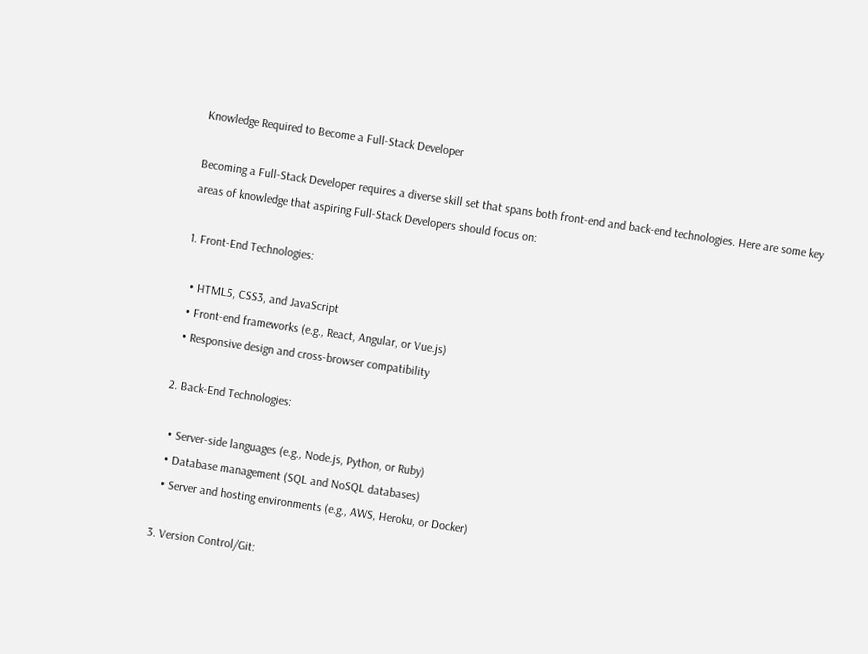Knowledge Required to Become a Full-Stack Developer

Becoming a Full-Stack Developer requires a diverse skill set that spans both front-end and back-end technologies. Here are some key areas of knowledge that aspiring Full-Stack Developers should focus on:

1. Front-End Technologies:

  • HTML5, CSS3, and JavaScript
  • Front-end frameworks (e.g., React, Angular, or Vue.js)
  • Responsive design and cross-browser compatibility

2. Back-End Technologies:

  • Server-side languages (e.g., Node.js, Python, or Ruby)
  • Database management (SQL and NoSQL databases)
  • Server and hosting environments (e.g., AWS, Heroku, or Docker)

3. Version Control/Git: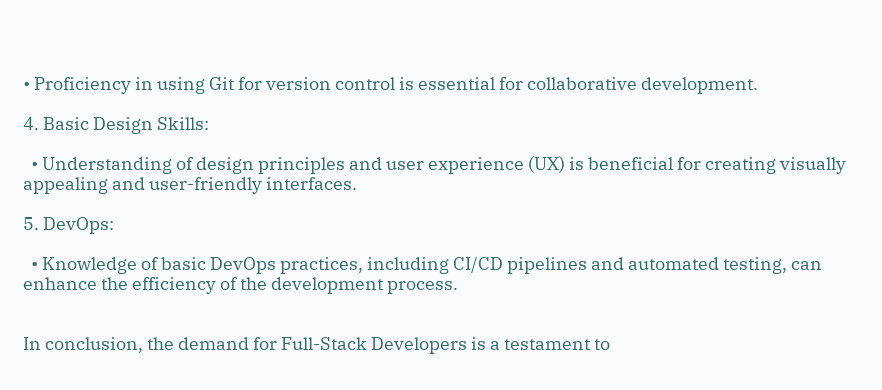• Proficiency in using Git for version control is essential for collaborative development.

4. Basic Design Skills:

  • Understanding of design principles and user experience (UX) is beneficial for creating visually appealing and user-friendly interfaces.

5. DevOps:

  • Knowledge of basic DevOps practices, including CI/CD pipelines and automated testing, can enhance the efficiency of the development process.


In conclusion, the demand for Full-Stack Developers is a testament to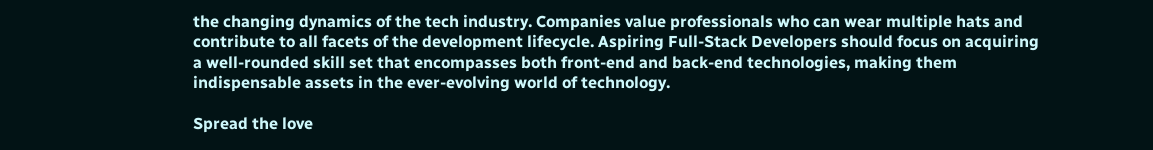the changing dynamics of the tech industry. Companies value professionals who can wear multiple hats and contribute to all facets of the development lifecycle. Aspiring Full-Stack Developers should focus on acquiring a well-rounded skill set that encompasses both front-end and back-end technologies, making them indispensable assets in the ever-evolving world of technology.

Spread the love